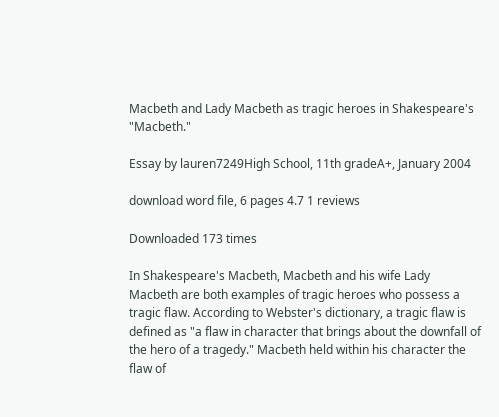Macbeth and Lady Macbeth as tragic heroes in Shakespeare's "Macbeth."

Essay by lauren7249High School, 11th gradeA+, January 2004

download word file, 6 pages 4.7 1 reviews

Downloaded 173 times

In Shakespeare's Macbeth, Macbeth and his wife Lady Macbeth are both examples of tragic heroes who possess a tragic flaw. According to Webster's dictionary, a tragic flaw is defined as "a flaw in character that brings about the downfall of the hero of a tragedy." Macbeth held within his character the flaw of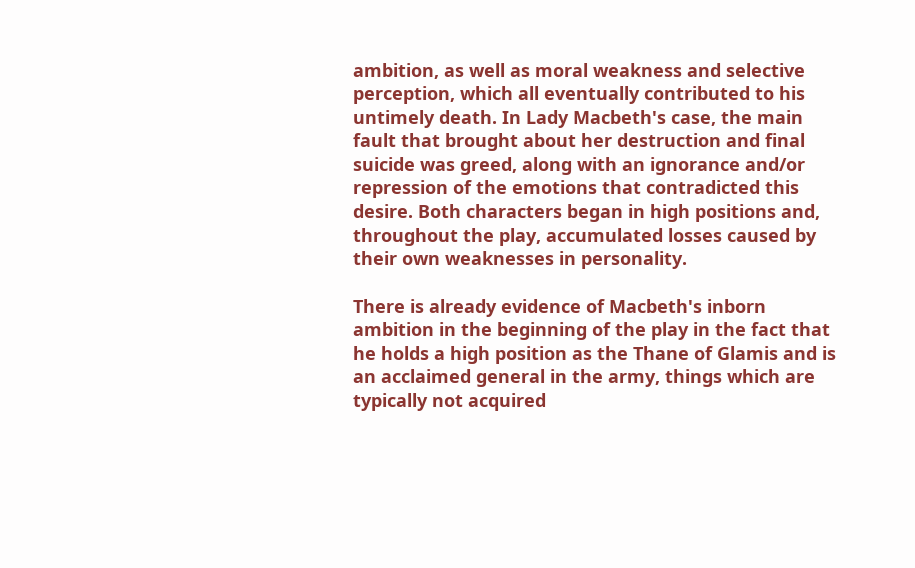ambition, as well as moral weakness and selective perception, which all eventually contributed to his untimely death. In Lady Macbeth's case, the main fault that brought about her destruction and final suicide was greed, along with an ignorance and/or repression of the emotions that contradicted this desire. Both characters began in high positions and, throughout the play, accumulated losses caused by their own weaknesses in personality.

There is already evidence of Macbeth's inborn ambition in the beginning of the play in the fact that he holds a high position as the Thane of Glamis and is an acclaimed general in the army, things which are typically not acquired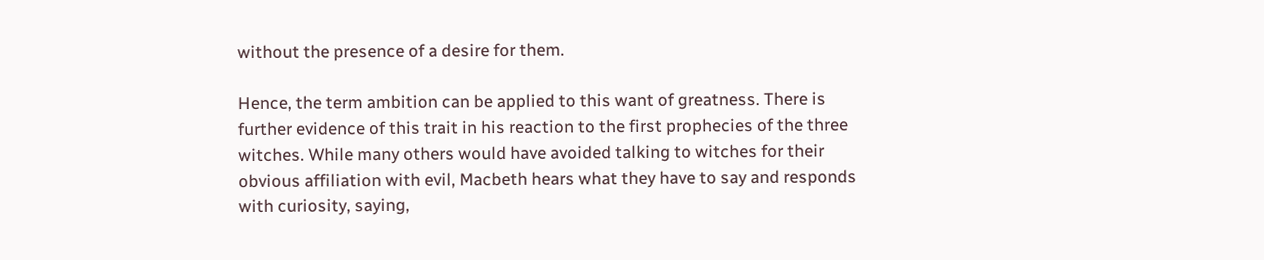without the presence of a desire for them.

Hence, the term ambition can be applied to this want of greatness. There is further evidence of this trait in his reaction to the first prophecies of the three witches. While many others would have avoided talking to witches for their obvious affiliation with evil, Macbeth hears what they have to say and responds with curiosity, saying,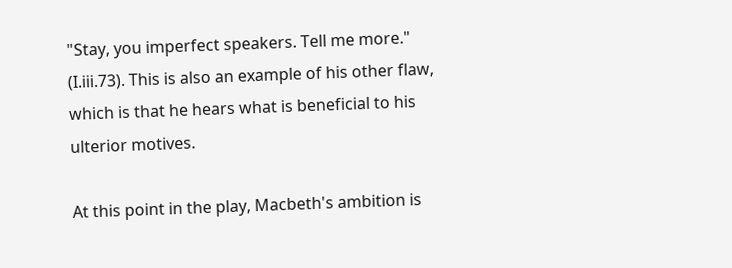"Stay, you imperfect speakers. Tell me more." (I.iii.73). This is also an example of his other flaw, which is that he hears what is beneficial to his ulterior motives.

At this point in the play, Macbeth's ambition is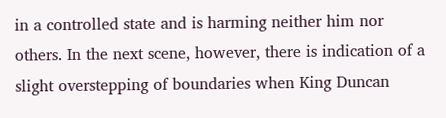in a controlled state and is harming neither him nor others. In the next scene, however, there is indication of a slight overstepping of boundaries when King Duncan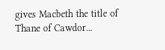gives Macbeth the title of Thane of Cawdor...